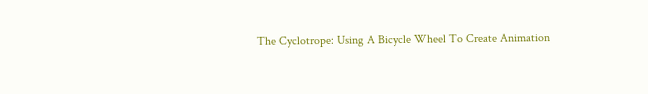The Cyclotrope: Using A Bicycle Wheel To Create Animation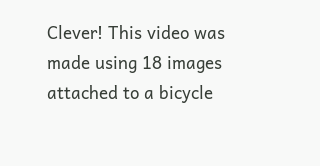Clever! This video was made using 18 images attached to a bicycle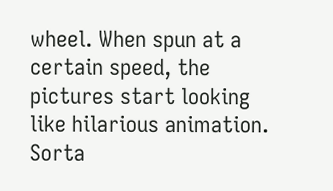wheel. When spun at a certain speed, the pictures start looking like hilarious animation. Sorta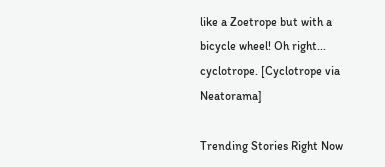like a Zoetrope but with a bicycle wheel! Oh right... cyclotrope. [Cyclotrope via Neatorama]

Trending Stories Right Now